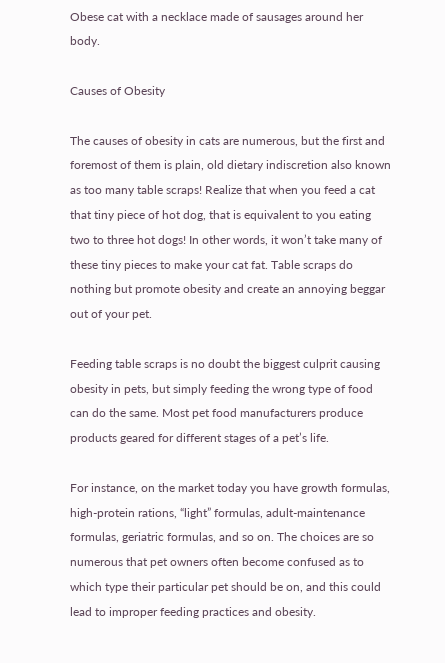Obese cat with a necklace made of sausages around her body.

Causes of Obesity

The causes of obesity in cats are numerous, but the first and foremost of them is plain, old dietary indiscretion also known as too many table scraps! Realize that when you feed a cat that tiny piece of hot dog, that is equivalent to you eating two to three hot dogs! In other words, it won’t take many of these tiny pieces to make your cat fat. Table scraps do nothing but promote obesity and create an annoying beggar out of your pet.

Feeding table scraps is no doubt the biggest culprit causing obesity in pets, but simply feeding the wrong type of food can do the same. Most pet food manufacturers produce products geared for different stages of a pet’s life.

For instance, on the market today you have growth formulas, high-protein rations, “light” formulas, adult-maintenance formulas, geriatric formulas, and so on. The choices are so numerous that pet owners often become confused as to which type their particular pet should be on, and this could lead to improper feeding practices and obesity.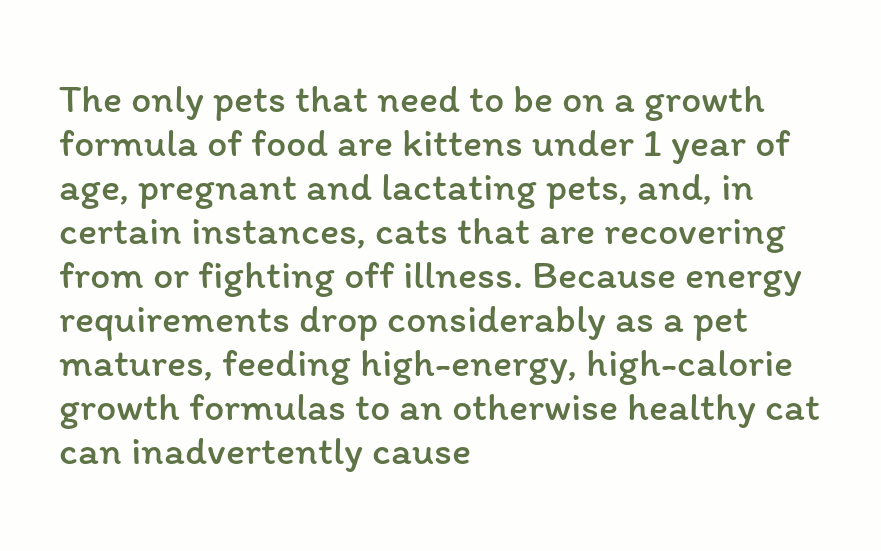The only pets that need to be on a growth formula of food are kittens under 1 year of age, pregnant and lactating pets, and, in certain instances, cats that are recovering from or fighting off illness. Because energy requirements drop considerably as a pet matures, feeding high-energy, high-calorie growth formulas to an otherwise healthy cat can inadvertently cause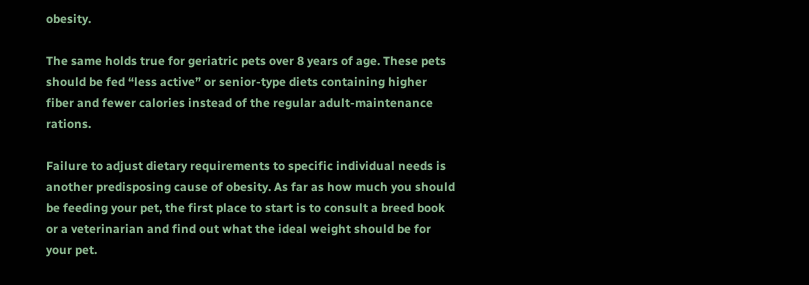obesity.

The same holds true for geriatric pets over 8 years of age. These pets should be fed “less active” or senior-type diets containing higher fiber and fewer calories instead of the regular adult-maintenance rations.

Failure to adjust dietary requirements to specific individual needs is another predisposing cause of obesity. As far as how much you should be feeding your pet, the first place to start is to consult a breed book or a veterinarian and find out what the ideal weight should be for your pet.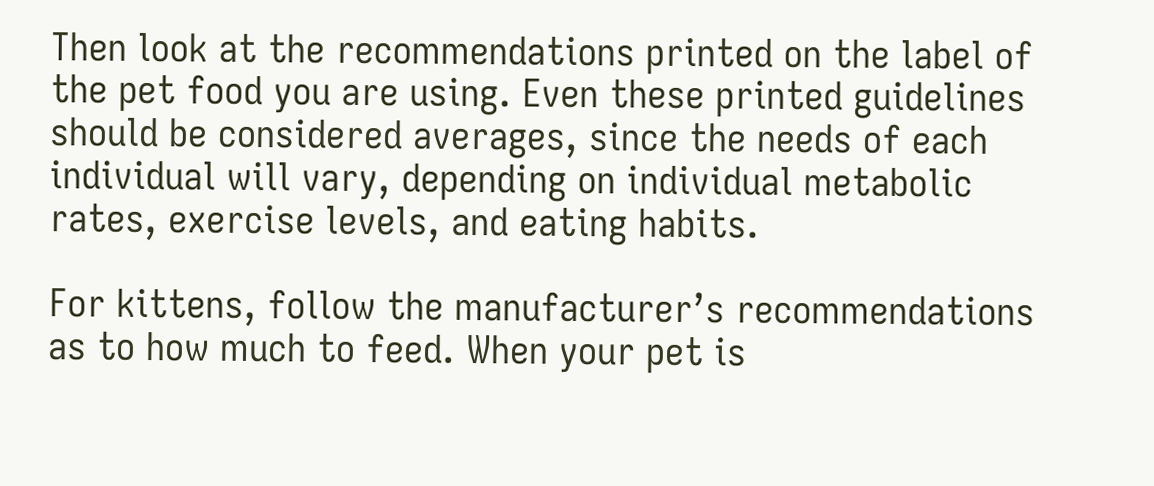Then look at the recommendations printed on the label of the pet food you are using. Even these printed guidelines should be considered averages, since the needs of each individual will vary, depending on individual metabolic rates, exercise levels, and eating habits.

For kittens, follow the manufacturer’s recommendations as to how much to feed. When your pet is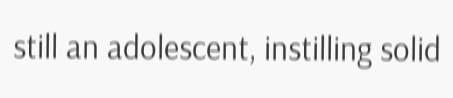still an adolescent, instilling solid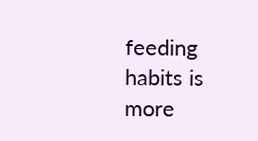feeding habits is more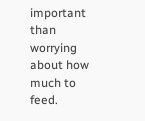important than worrying about how much to feed.